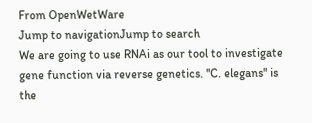From OpenWetWare
Jump to navigationJump to search
We are going to use RNAi as our tool to investigate gene function via reverse genetics. ''C. elegans'' is the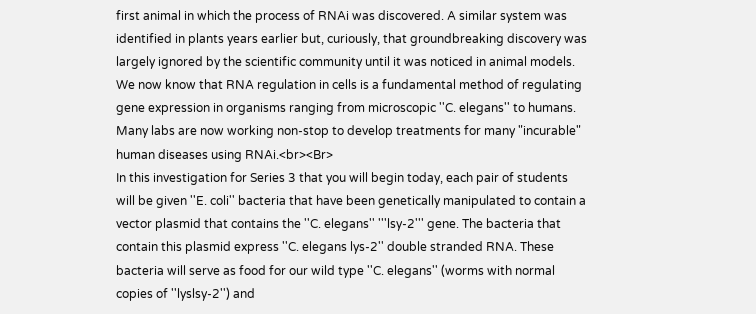first animal in which the process of RNAi was discovered. A similar system was identified in plants years earlier but, curiously, that groundbreaking discovery was largely ignored by the scientific community until it was noticed in animal models. We now know that RNA regulation in cells is a fundamental method of regulating gene expression in organisms ranging from microscopic ''C. elegans'' to humans. Many labs are now working non-stop to develop treatments for many "incurable" human diseases using RNAi.<br><Br>
In this investigation for Series 3 that you will begin today, each pair of students will be given ''E. coli'' bacteria that have been genetically manipulated to contain a vector plasmid that contains the ''C. elegans'' '''lsy-2''' gene. The bacteria that contain this plasmid express ''C. elegans lys-2'' double stranded RNA. These bacteria will serve as food for our wild type ''C. elegans'' (worms with normal copies of ''lyslsy-2'') and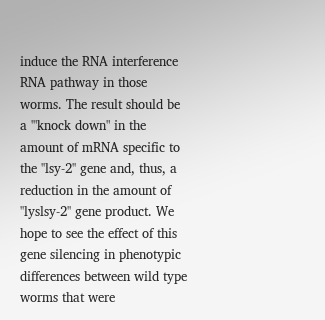induce the RNA interference RNA pathway in those worms. The result should be a '"knock down" in the amount of mRNA specific to the ''lsy-2'' gene and, thus, a reduction in the amount of ''lyslsy-2'' gene product. We hope to see the effect of this gene silencing in phenotypic differences between wild type worms that were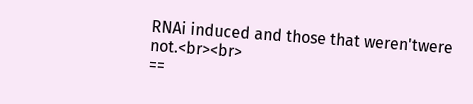RNAi induced and those that weren'twere not.<br><br>
==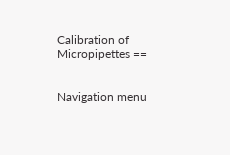Calibration of Micropipettes ==


Navigation menu